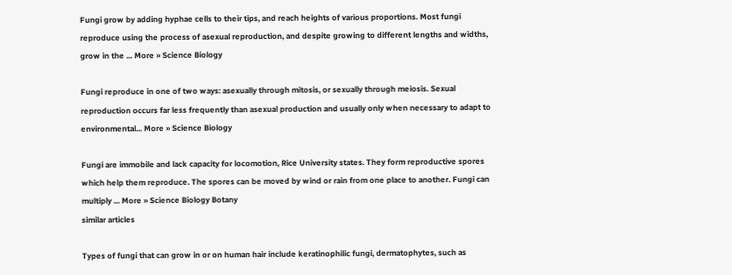Fungi grow by adding hyphae cells to their tips, and reach heights of various proportions. Most fungi reproduce using the process of asexual reproduction, and despite growing to different lengths and widths, grow in the ... More » Science Biology

Fungi reproduce in one of two ways: asexually through mitosis, or sexually through meiosis. Sexual reproduction occurs far less frequently than asexual production and usually only when necessary to adapt to environmental... More » Science Biology

Fungi are immobile and lack capacity for locomotion, Rice University states. They form reproductive spores which help them reproduce. The spores can be moved by wind or rain from one place to another. Fungi can multiply ... More » Science Biology Botany
similar articles

Types of fungi that can grow in or on human hair include keratinophilic fungi, dermatophytes, such as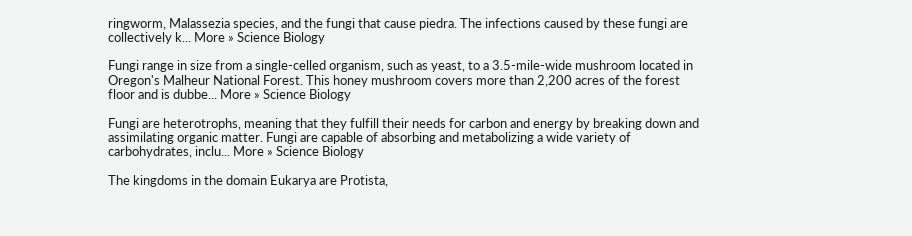ringworm, Malassezia species, and the fungi that cause piedra. The infections caused by these fungi are collectively k... More » Science Biology

Fungi range in size from a single-celled organism, such as yeast, to a 3.5-mile-wide mushroom located in Oregon's Malheur National Forest. This honey mushroom covers more than 2,200 acres of the forest floor and is dubbe... More » Science Biology

Fungi are heterotrophs, meaning that they fulfill their needs for carbon and energy by breaking down and assimilating organic matter. Fungi are capable of absorbing and metabolizing a wide variety of carbohydrates, inclu... More » Science Biology

The kingdoms in the domain Eukarya are Protista,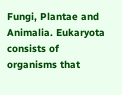Fungi, Plantae and Animalia. Eukaryota consists of organisms that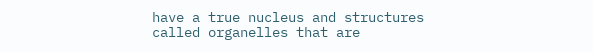have a true nucleus and structures called organelles that are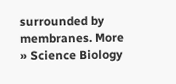surrounded by membranes. More » Science Biology